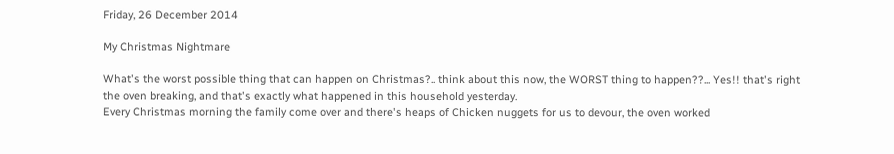Friday, 26 December 2014

My Christmas Nightmare

What's the worst possible thing that can happen on Christmas?.. think about this now, the WORST thing to happen??... Yes!! that's right the oven breaking, and that's exactly what happened in this household yesterday.
Every Christmas morning the family come over and there's heaps of Chicken nuggets for us to devour, the oven worked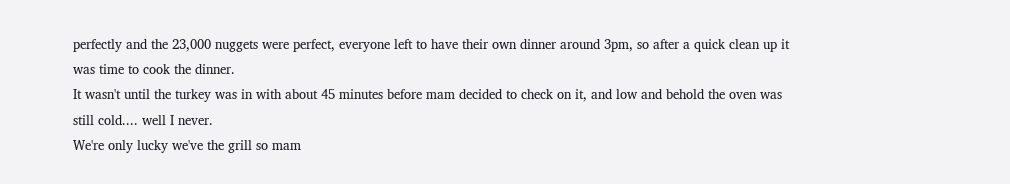perfectly and the 23,000 nuggets were perfect, everyone left to have their own dinner around 3pm, so after a quick clean up it was time to cook the dinner.
It wasn't until the turkey was in with about 45 minutes before mam decided to check on it, and low and behold the oven was still cold.... well I never.
We're only lucky we've the grill so mam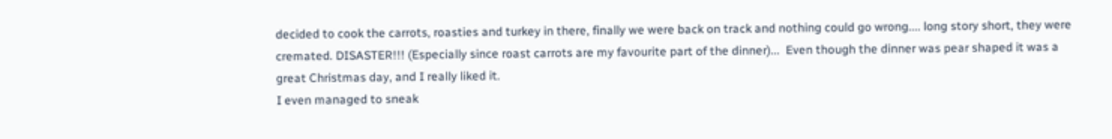decided to cook the carrots, roasties and turkey in there, finally we were back on track and nothing could go wrong.... long story short, they were cremated. DISASTER!!! (Especially since roast carrots are my favourite part of the dinner)...  Even though the dinner was pear shaped it was a great Christmas day, and I really liked it.
I even managed to sneak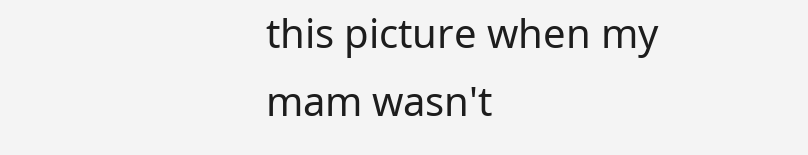this picture when my mam wasn't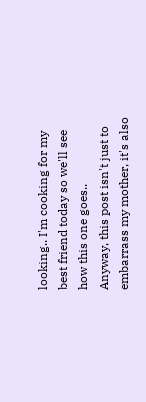looking.. I'm cooking for my best friend today so we'll see how this one goes..
Anyway, this post isn't just to embarrass my mother, it's also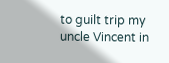to guilt trip my uncle Vincent in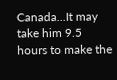Canada...It may take him 9.5 hours to make the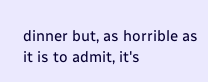dinner but, as horrible as it is to admit, it's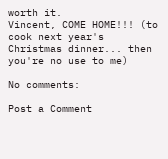worth it.
Vincent, COME HOME!!! (to cook next year's Christmas dinner... then you're no use to me)

No comments:

Post a Comment